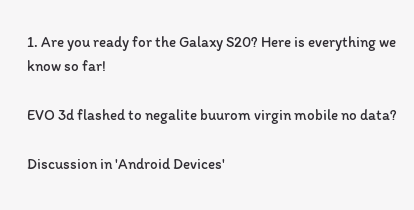1. Are you ready for the Galaxy S20? Here is everything we know so far!

EVO 3d flashed to negalite buurom virgin mobile no data?

Discussion in 'Android Devices'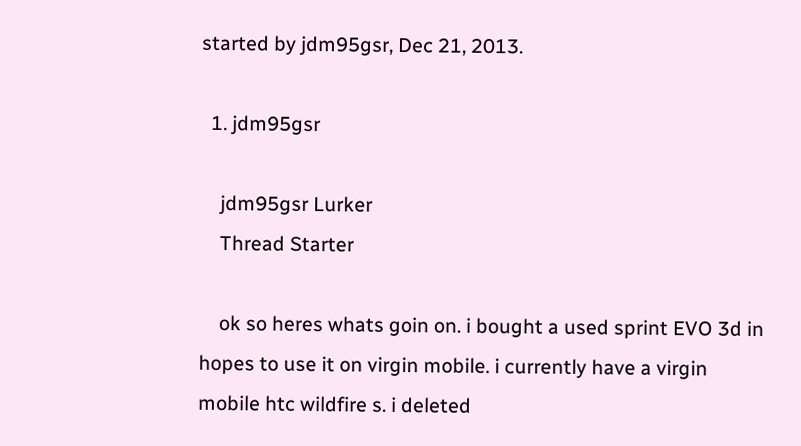started by jdm95gsr, Dec 21, 2013.

  1. jdm95gsr

    jdm95gsr Lurker
    Thread Starter

    ok so heres whats goin on. i bought a used sprint EVO 3d in hopes to use it on virgin mobile. i currently have a virgin mobile htc wildfire s. i deleted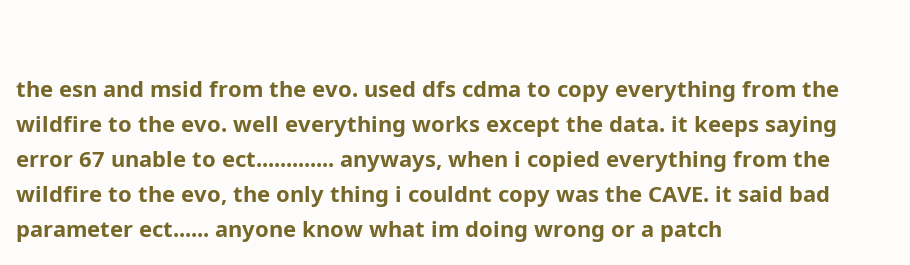the esn and msid from the evo. used dfs cdma to copy everything from the wildfire to the evo. well everything works except the data. it keeps saying error 67 unable to ect............. anyways, when i copied everything from the wildfire to the evo, the only thing i couldnt copy was the CAVE. it said bad parameter ect...... anyone know what im doing wrong or a patch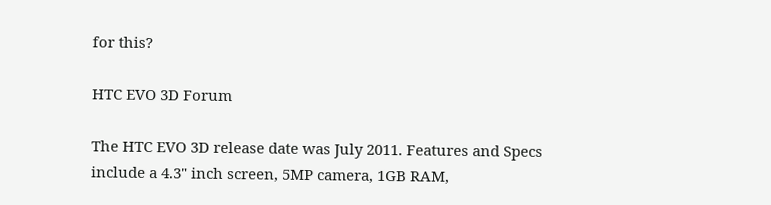for this?

HTC EVO 3D Forum

The HTC EVO 3D release date was July 2011. Features and Specs include a 4.3" inch screen, 5MP camera, 1GB RAM,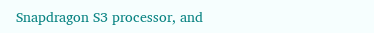Snapdragon S3 processor, and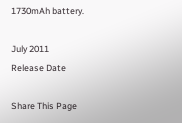1730mAh battery.

July 2011
Release Date

Share This Page